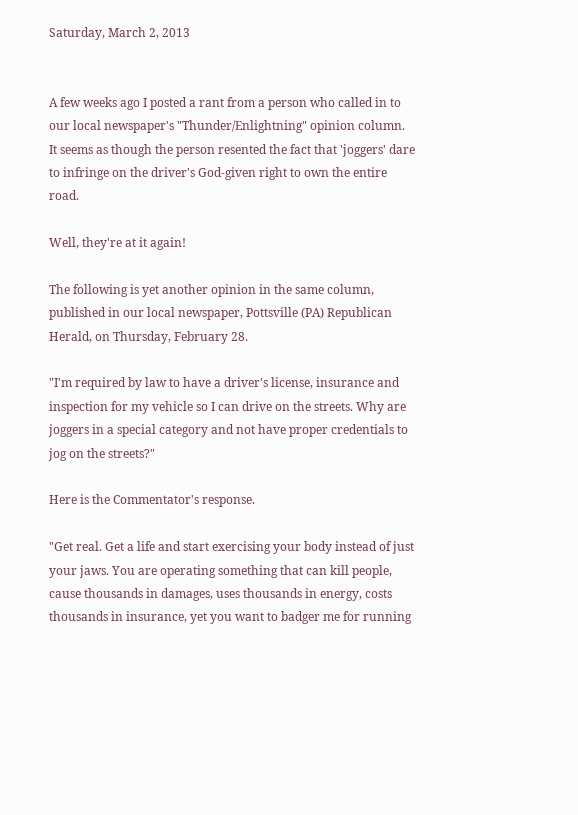Saturday, March 2, 2013


A few weeks ago I posted a rant from a person who called in to our local newspaper's "Thunder/Enlightning" opinion column. It seems as though the person resented the fact that 'joggers' dare to infringe on the driver's God-given right to own the entire road.

Well, they're at it again!

The following is yet another opinion in the same column, published in our local newspaper, Pottsville (PA) Republican Herald, on Thursday, February 28.

"I'm required by law to have a driver's license, insurance and inspection for my vehicle so I can drive on the streets. Why are joggers in a special category and not have proper credentials to jog on the streets?"

Here is the Commentator's response.

"Get real. Get a life and start exercising your body instead of just your jaws. You are operating something that can kill people, cause thousands in damages, uses thousands in energy, costs thousands in insurance, yet you want to badger me for running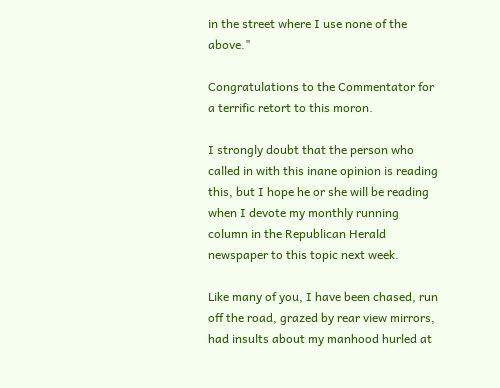in the street where I use none of the above."

Congratulations to the Commentator for a terrific retort to this moron.

I strongly doubt that the person who called in with this inane opinion is reading this, but I hope he or she will be reading when I devote my monthly running column in the Republican Herald newspaper to this topic next week.

Like many of you, I have been chased, run off the road, grazed by rear view mirrors, had insults about my manhood hurled at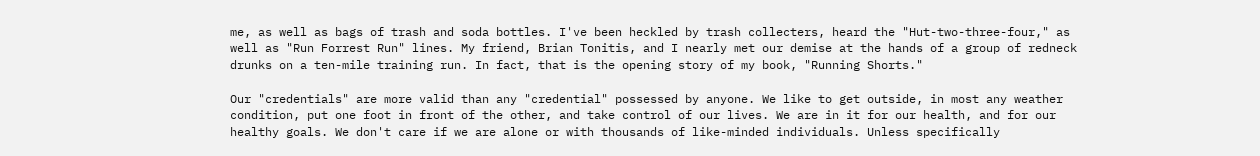me, as well as bags of trash and soda bottles. I've been heckled by trash collecters, heard the "Hut-two-three-four," as well as "Run Forrest Run" lines. My friend, Brian Tonitis, and I nearly met our demise at the hands of a group of redneck drunks on a ten-mile training run. In fact, that is the opening story of my book, "Running Shorts."

Our "credentials" are more valid than any "credential" possessed by anyone. We like to get outside, in most any weather condition, put one foot in front of the other, and take control of our lives. We are in it for our health, and for our healthy goals. We don't care if we are alone or with thousands of like-minded individuals. Unless specifically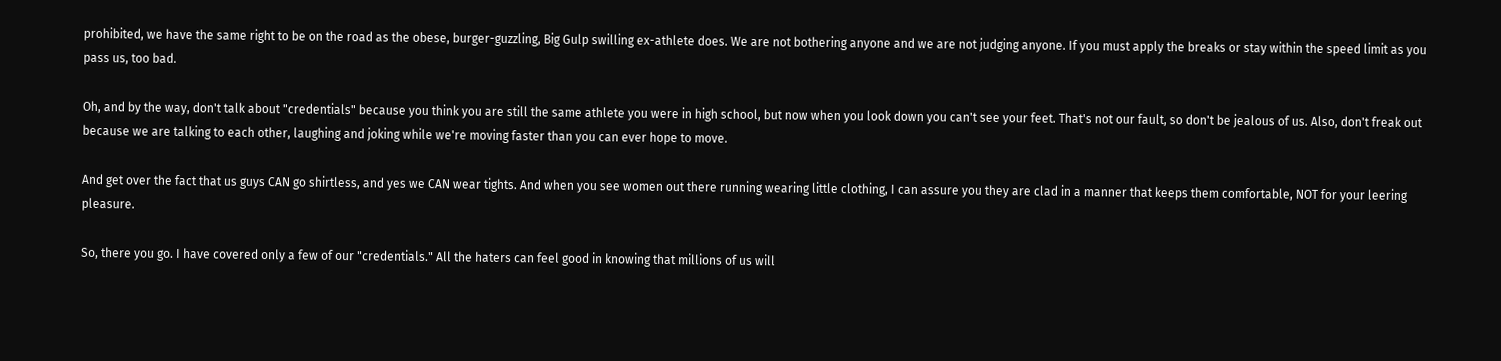prohibited, we have the same right to be on the road as the obese, burger-guzzling, Big Gulp swilling ex-athlete does. We are not bothering anyone and we are not judging anyone. If you must apply the breaks or stay within the speed limit as you pass us, too bad.

Oh, and by the way, don't talk about "credentials" because you think you are still the same athlete you were in high school, but now when you look down you can't see your feet. That's not our fault, so don't be jealous of us. Also, don't freak out because we are talking to each other, laughing and joking while we're moving faster than you can ever hope to move.

And get over the fact that us guys CAN go shirtless, and yes we CAN wear tights. And when you see women out there running wearing little clothing, I can assure you they are clad in a manner that keeps them comfortable, NOT for your leering pleasure.

So, there you go. I have covered only a few of our "credentials." All the haters can feel good in knowing that millions of us will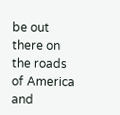be out there on the roads of America and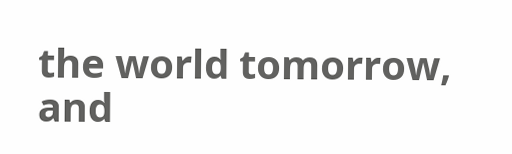the world tomorrow, and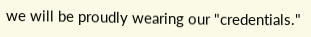we will be proudly wearing our "credentials."